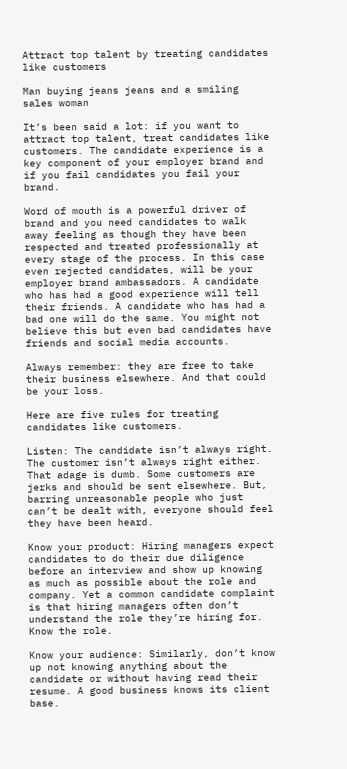Attract top talent by treating candidates like customers

Man buying jeans jeans and a smiling sales woman

It’s been said a lot: if you want to attract top talent, treat candidates like customers. The candidate experience is a key component of your employer brand and if you fail candidates you fail your brand.

Word of mouth is a powerful driver of brand and you need candidates to walk away feeling as though they have been respected and treated professionally at every stage of the process. In this case even rejected candidates, will be your employer brand ambassadors. A candidate who has had a good experience will tell their friends. A candidate who has had a bad one will do the same. You might not believe this but even bad candidates have friends and social media accounts.

Always remember: they are free to take their business elsewhere. And that could be your loss.

Here are five rules for treating candidates like customers.

Listen: The candidate isn’t always right. The customer isn’t always right either. That adage is dumb. Some customers are jerks and should be sent elsewhere. But, barring unreasonable people who just can’t be dealt with, everyone should feel they have been heard.

Know your product: Hiring managers expect candidates to do their due diligence before an interview and show up knowing as much as possible about the role and company. Yet a common candidate complaint is that hiring managers often don’t understand the role they’re hiring for. Know the role.

Know your audience: Similarly, don’t know up not knowing anything about the candidate or without having read their resume. A good business knows its client base.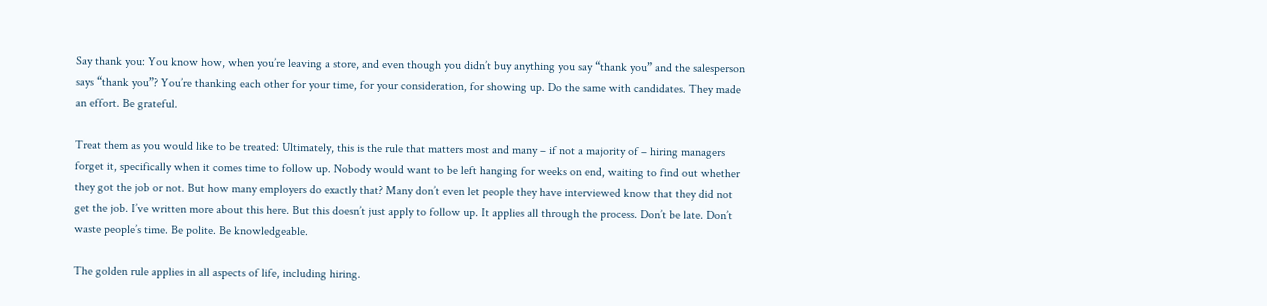Say thank you: You know how, when you’re leaving a store, and even though you didn’t buy anything you say “thank you” and the salesperson says “thank you”? You’re thanking each other for your time, for your consideration, for showing up. Do the same with candidates. They made an effort. Be grateful.

Treat them as you would like to be treated: Ultimately, this is the rule that matters most and many – if not a majority of – hiring managers forget it, specifically when it comes time to follow up. Nobody would want to be left hanging for weeks on end, waiting to find out whether they got the job or not. But how many employers do exactly that? Many don’t even let people they have interviewed know that they did not get the job. I’ve written more about this here. But this doesn’t just apply to follow up. It applies all through the process. Don’t be late. Don’t waste people’s time. Be polite. Be knowledgeable.

The golden rule applies in all aspects of life, including hiring.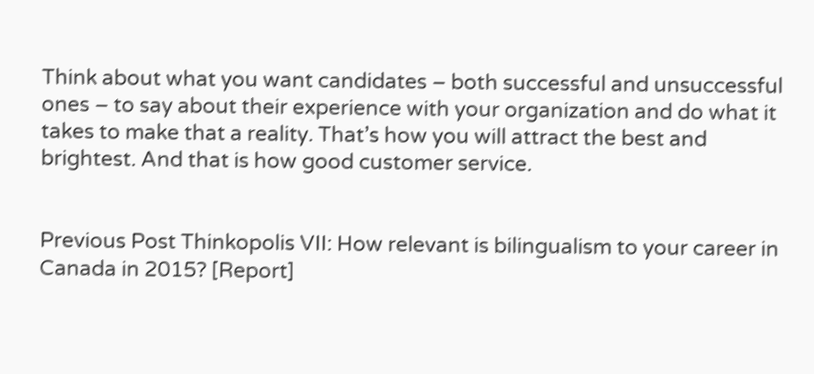Think about what you want candidates – both successful and unsuccessful ones – to say about their experience with your organization and do what it takes to make that a reality. That’s how you will attract the best and brightest. And that is how good customer service.


Previous Post Thinkopolis VII: How relevant is bilingualism to your career in Canada in 2015? [Report]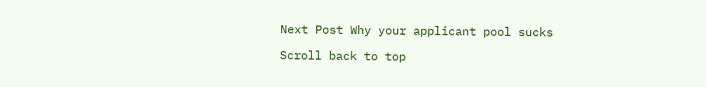Next Post Why your applicant pool sucks

Scroll back to top